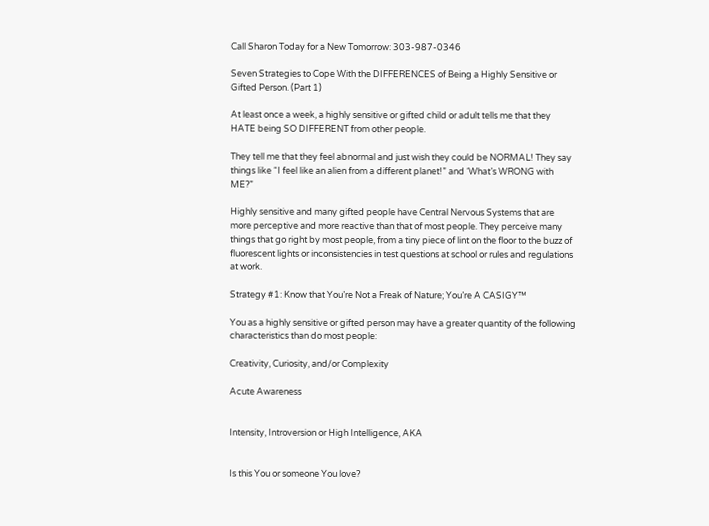Call Sharon Today for a New Tomorrow: 303-987-0346

Seven Strategies to Cope With the DIFFERENCES of Being a Highly Sensitive or Gifted Person. (Part 1)

At least once a week, a highly sensitive or gifted child or adult tells me that they HATE being SO DIFFERENT from other people.

They tell me that they feel abnormal and just wish they could be NORMAL! They say things like “I feel like an alien from a different planet!” and ‘What’s WRONG with ME?”

Highly sensitive and many gifted people have Central Nervous Systems that are more perceptive and more reactive than that of most people. They perceive many things that go right by most people, from a tiny piece of lint on the floor to the buzz of fluorescent lights or inconsistencies in test questions at school or rules and regulations at work.

Strategy #1: Know that You’re Not a Freak of Nature; You’re A CASIGY™

You as a highly sensitive or gifted person may have a greater quantity of the following characteristics than do most people:

Creativity, Curiosity, and/or Complexity

Acute Awareness


Intensity, Introversion or High Intelligence, AKA


Is this You or someone You love?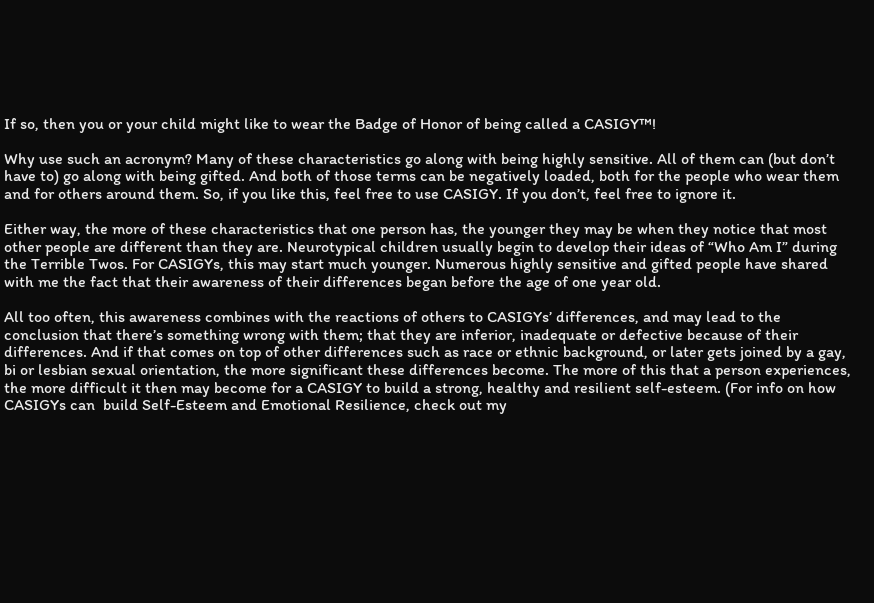If so, then you or your child might like to wear the Badge of Honor of being called a CASIGY™!

Why use such an acronym? Many of these characteristics go along with being highly sensitive. All of them can (but don’t have to) go along with being gifted. And both of those terms can be negatively loaded, both for the people who wear them and for others around them. So, if you like this, feel free to use CASIGY. If you don’t, feel free to ignore it.

Either way, the more of these characteristics that one person has, the younger they may be when they notice that most other people are different than they are. Neurotypical children usually begin to develop their ideas of “Who Am I” during the Terrible Twos. For CASIGYs, this may start much younger. Numerous highly sensitive and gifted people have shared with me the fact that their awareness of their differences began before the age of one year old.

All too often, this awareness combines with the reactions of others to CASIGYs’ differences, and may lead to the conclusion that there’s something wrong with them; that they are inferior, inadequate or defective because of their differences. And if that comes on top of other differences such as race or ethnic background, or later gets joined by a gay, bi or lesbian sexual orientation, the more significant these differences become. The more of this that a person experiences, the more difficult it then may become for a CASIGY to build a strong, healthy and resilient self-esteem. (For info on how CASIGYs can  build Self-Esteem and Emotional Resilience, check out my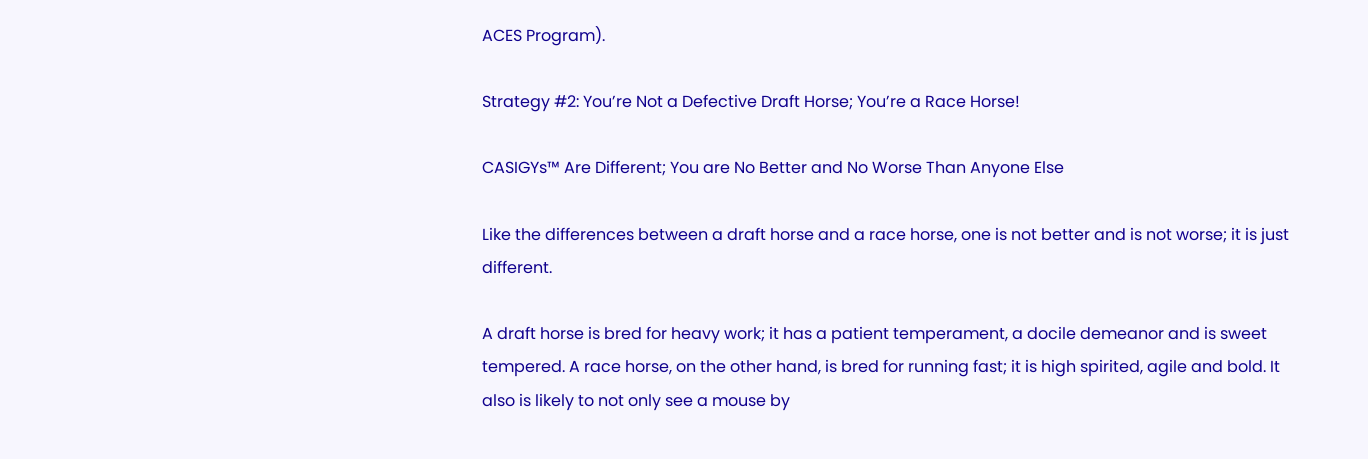ACES Program).

Strategy #2: You’re Not a Defective Draft Horse; You’re a Race Horse!

CASIGYs™ Are Different; You are No Better and No Worse Than Anyone Else

Like the differences between a draft horse and a race horse, one is not better and is not worse; it is just different.

A draft horse is bred for heavy work; it has a patient temperament, a docile demeanor and is sweet tempered. A race horse, on the other hand, is bred for running fast; it is high spirited, agile and bold. It also is likely to not only see a mouse by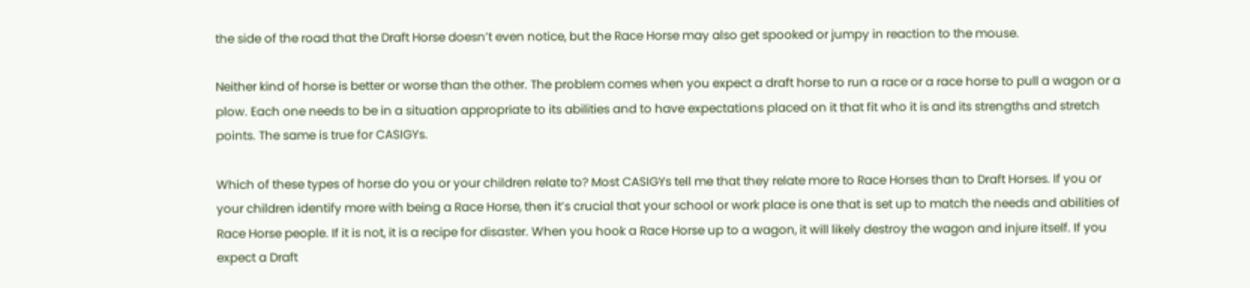the side of the road that the Draft Horse doesn’t even notice, but the Race Horse may also get spooked or jumpy in reaction to the mouse.

Neither kind of horse is better or worse than the other. The problem comes when you expect a draft horse to run a race or a race horse to pull a wagon or a plow. Each one needs to be in a situation appropriate to its abilities and to have expectations placed on it that fit who it is and its strengths and stretch points. The same is true for CASIGYs.

Which of these types of horse do you or your children relate to? Most CASIGYs tell me that they relate more to Race Horses than to Draft Horses. If you or your children identify more with being a Race Horse, then it’s crucial that your school or work place is one that is set up to match the needs and abilities of Race Horse people. If it is not, it is a recipe for disaster. When you hook a Race Horse up to a wagon, it will likely destroy the wagon and injure itself. If you expect a Draft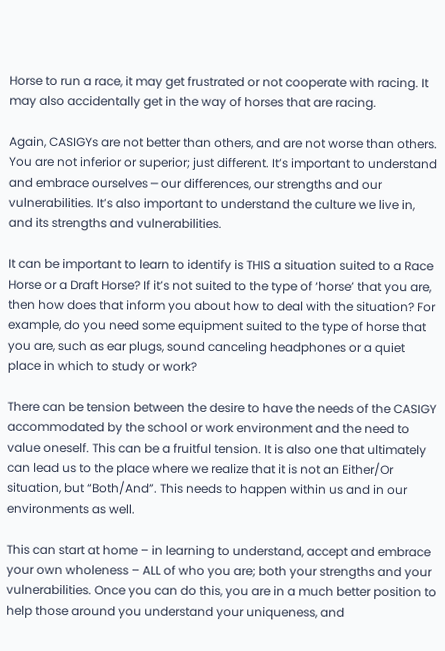Horse to run a race, it may get frustrated or not cooperate with racing. It may also accidentally get in the way of horses that are racing.

Again, CASIGYs are not better than others, and are not worse than others. You are not inferior or superior; just different. It’s important to understand and embrace ourselves ─ our differences, our strengths and our vulnerabilities. It’s also important to understand the culture we live in, and its strengths and vulnerabilities.

It can be important to learn to identify is THIS a situation suited to a Race Horse or a Draft Horse? If it’s not suited to the type of ‘horse’ that you are, then how does that inform you about how to deal with the situation? For example, do you need some equipment suited to the type of horse that you are, such as ear plugs, sound canceling headphones or a quiet place in which to study or work?

There can be tension between the desire to have the needs of the CASIGY accommodated by the school or work environment and the need to value oneself. This can be a fruitful tension. It is also one that ultimately can lead us to the place where we realize that it is not an Either/Or situation, but “Both/And”. This needs to happen within us and in our environments as well.

This can start at home – in learning to understand, accept and embrace your own wholeness – ALL of who you are; both your strengths and your vulnerabilities. Once you can do this, you are in a much better position to help those around you understand your uniqueness, and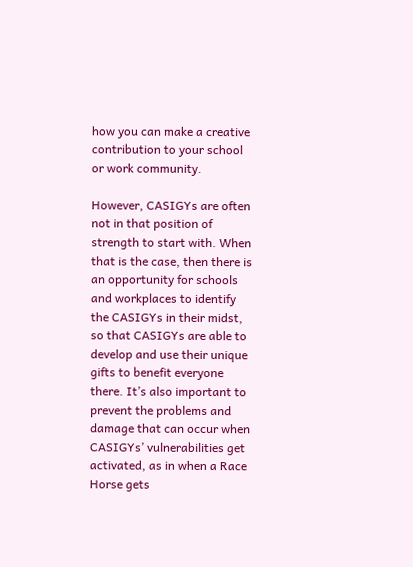how you can make a creative contribution to your school or work community.

However, CASIGYs are often not in that position of strength to start with. When that is the case, then there is an opportunity for schools and workplaces to identify the CASIGYs in their midst, so that CASIGYs are able to develop and use their unique gifts to benefit everyone there. It’s also important to prevent the problems and damage that can occur when CASIGYs’ vulnerabilities get activated, as in when a Race Horse gets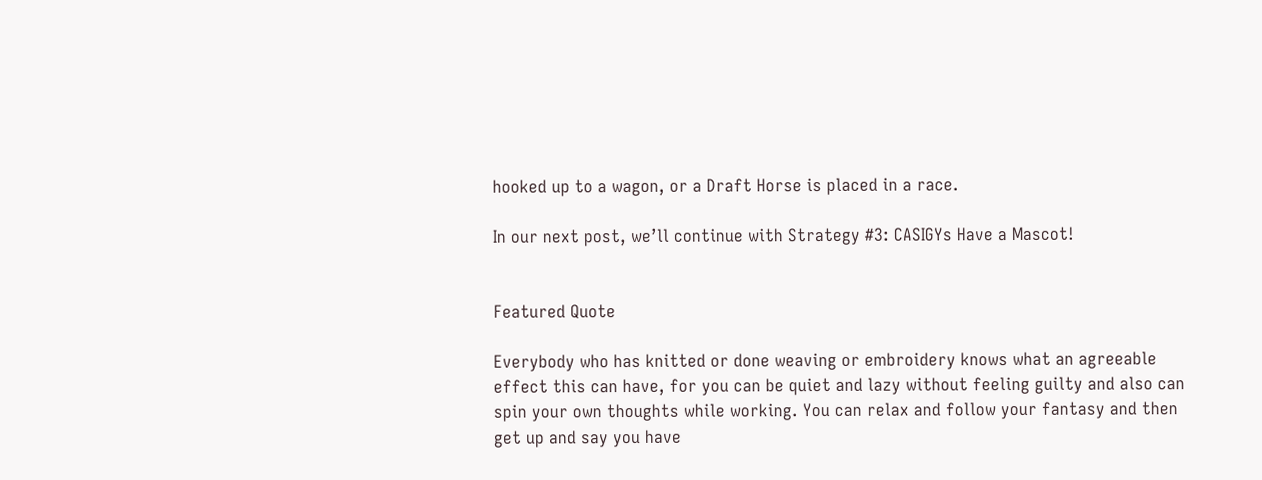hooked up to a wagon, or a Draft Horse is placed in a race.

In our next post, we’ll continue with Strategy #3: CASIGYs Have a Mascot!


Featured Quote

Everybody who has knitted or done weaving or embroidery knows what an agreeable effect this can have, for you can be quiet and lazy without feeling guilty and also can spin your own thoughts while working. You can relax and follow your fantasy and then get up and say you have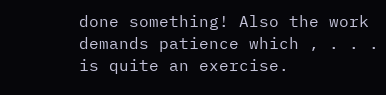done something! Also the work demands patience which , . . . is quite an exercise.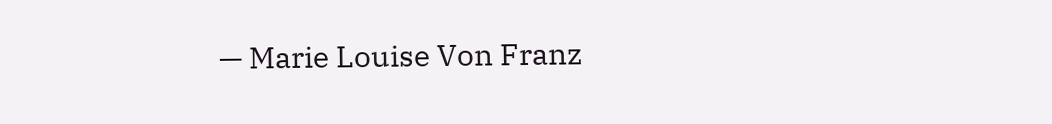— Marie Louise Von Franz